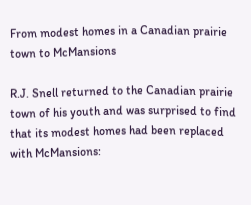From modest homes in a Canadian prairie town to McMansions

R.J. Snell returned to the Canadian prairie town of his youth and was surprised to find that its modest homes had been replaced with McMansions: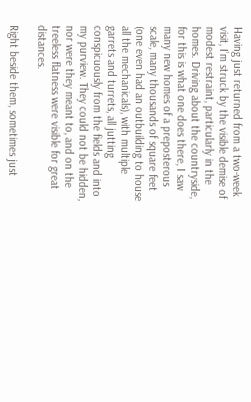Having just returned from a two-week visit, I’m struck by the visible demise of modest restraint, particularly in the homes. Driving about the countryside, for this is what one does there, I saw many new homes of a preposterous scale, many thousands of square feet (one even had an outbuilding to house all the mechanicals), with multiple garrets and turrets, all jutting conspicuously from the fields and into my purview. They could not be hidden, nor were they meant to, and on the treeless flatness were visible for great distances.

Right beside them, sometimes just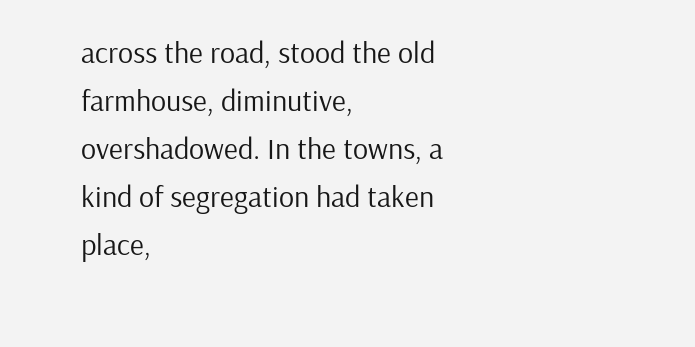across the road, stood the old farmhouse, diminutive, overshadowed. In the towns, a kind of segregation had taken place,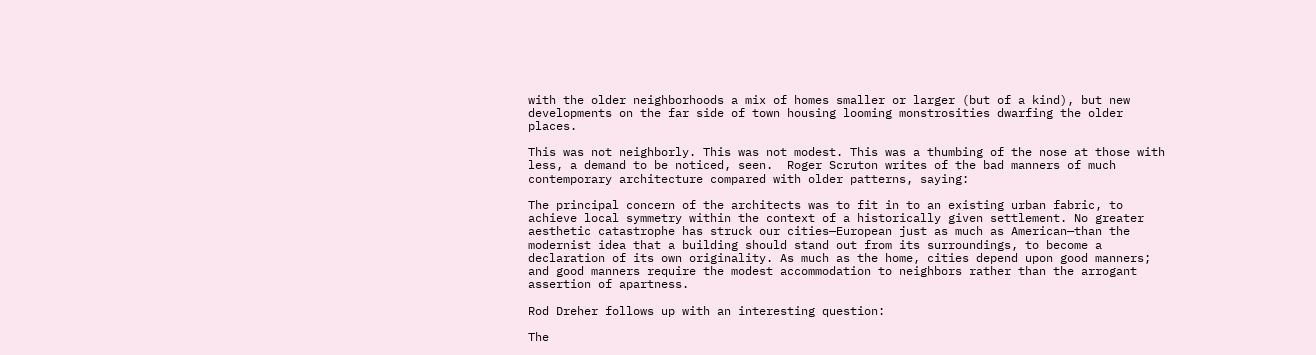with the older neighborhoods a mix of homes smaller or larger (but of a kind), but new developments on the far side of town housing looming monstrosities dwarfing the older places.

This was not neighborly. This was not modest. This was a thumbing of the nose at those with less, a demand to be noticed, seen.  Roger Scruton writes of the bad manners of much contemporary architecture compared with older patterns, saying:

The principal concern of the architects was to fit in to an existing urban fabric, to achieve local symmetry within the context of a historically given settlement. No greater aesthetic catastrophe has struck our cities—European just as much as American—than the modernist idea that a building should stand out from its surroundings, to become a declaration of its own originality. As much as the home, cities depend upon good manners; and good manners require the modest accommodation to neighbors rather than the arrogant assertion of apartness.

Rod Dreher follows up with an interesting question:

The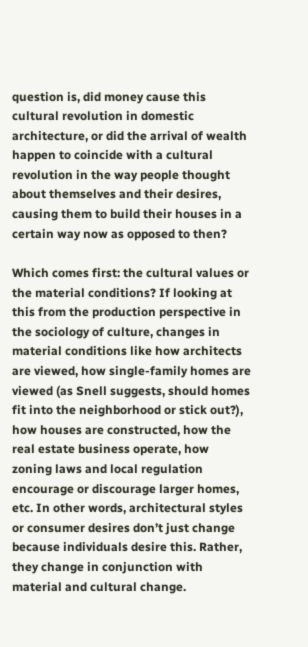question is, did money cause this cultural revolution in domestic architecture, or did the arrival of wealth happen to coincide with a cultural revolution in the way people thought about themselves and their desires, causing them to build their houses in a certain way now as opposed to then?

Which comes first: the cultural values or the material conditions? If looking at this from the production perspective in the sociology of culture, changes in material conditions like how architects are viewed, how single-family homes are viewed (as Snell suggests, should homes fit into the neighborhood or stick out?), how houses are constructed, how the real estate business operate, how zoning laws and local regulation encourage or discourage larger homes, etc. In other words, architectural styles or consumer desires don’t just change because individuals desire this. Rather, they change in conjunction with material and cultural change.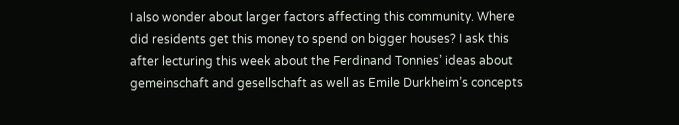I also wonder about larger factors affecting this community. Where did residents get this money to spend on bigger houses? I ask this after lecturing this week about the Ferdinand Tonnies’ ideas about gemeinschaft and gesellschaft as well as Emile Durkheim’s concepts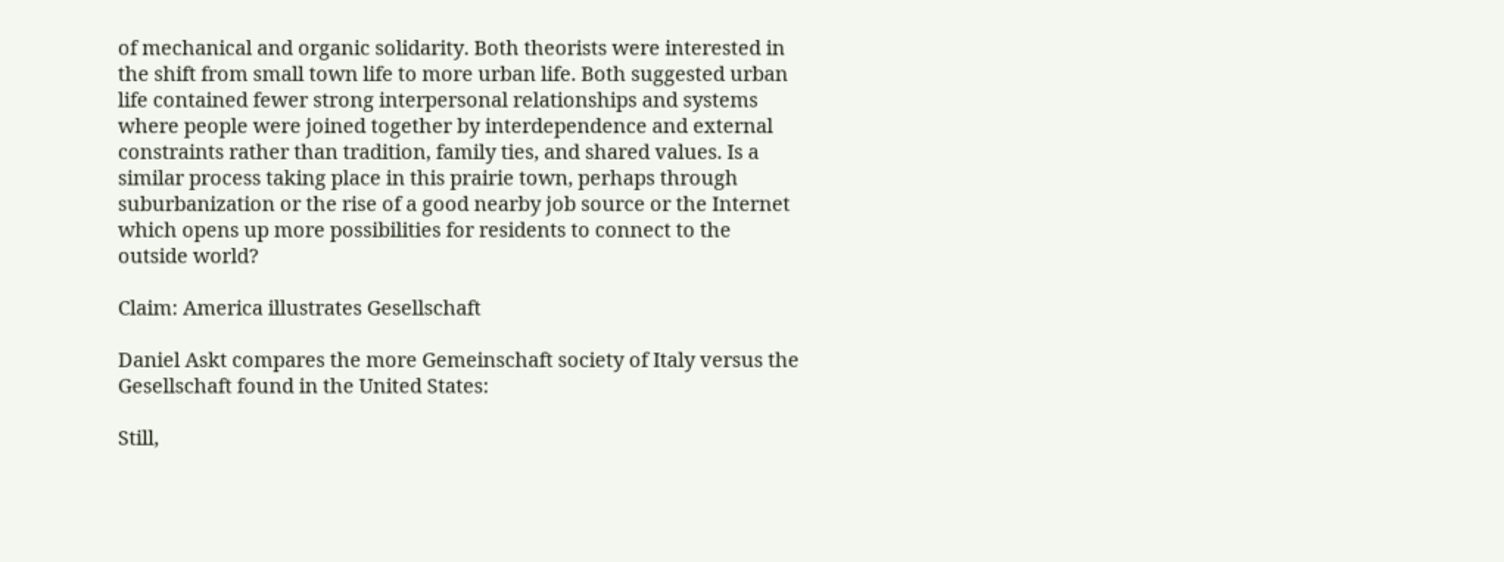of mechanical and organic solidarity. Both theorists were interested in the shift from small town life to more urban life. Both suggested urban life contained fewer strong interpersonal relationships and systems where people were joined together by interdependence and external constraints rather than tradition, family ties, and shared values. Is a similar process taking place in this prairie town, perhaps through suburbanization or the rise of a good nearby job source or the Internet which opens up more possibilities for residents to connect to the outside world?

Claim: America illustrates Gesellschaft

Daniel Askt compares the more Gemeinschaft society of Italy versus the Gesellschaft found in the United States:

Still,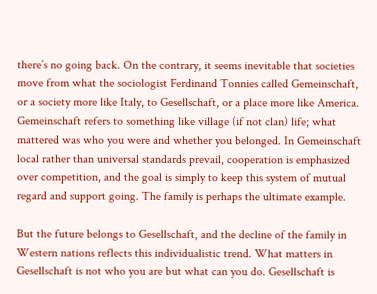there’s no going back. On the contrary, it seems inevitable that societies move from what the sociologist Ferdinand Tonnies called Gemeinschaft, or a society more like Italy, to Gesellschaft, or a place more like America. Gemeinschaft refers to something like village (if not clan) life; what mattered was who you were and whether you belonged. In Gemeinschaft local rather than universal standards prevail, cooperation is emphasized over competition, and the goal is simply to keep this system of mutual regard and support going. The family is perhaps the ultimate example.

But the future belongs to Gesellschaft, and the decline of the family in Western nations reflects this individualistic trend. What matters in Gesellschaft is not who you are but what can you do. Gesellschaft is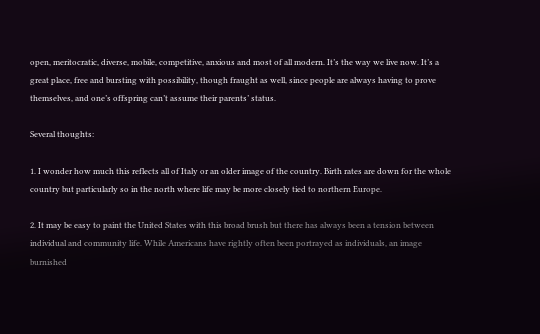open, meritocratic, diverse, mobile, competitive, anxious and most of all modern. It’s the way we live now. It’s a great place, free and bursting with possibility, though fraught as well, since people are always having to prove themselves, and one’s offspring can’t assume their parents’ status.

Several thoughts:

1. I wonder how much this reflects all of Italy or an older image of the country. Birth rates are down for the whole country but particularly so in the north where life may be more closely tied to northern Europe.

2. It may be easy to paint the United States with this broad brush but there has always been a tension between individual and community life. While Americans have rightly often been portrayed as individuals, an image burnished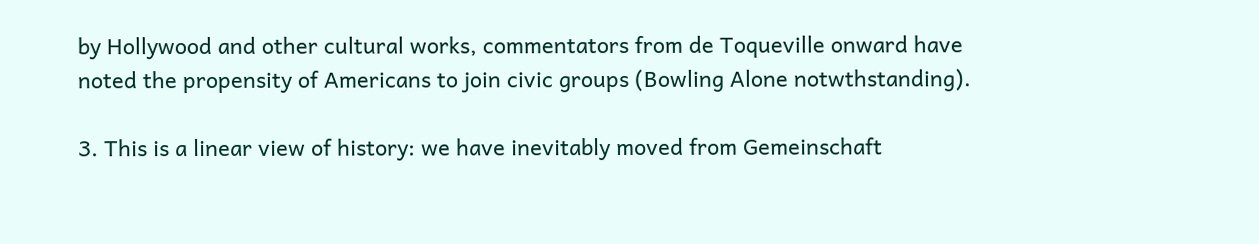by Hollywood and other cultural works, commentators from de Toqueville onward have noted the propensity of Americans to join civic groups (Bowling Alone notwthstanding).

3. This is a linear view of history: we have inevitably moved from Gemeinschaft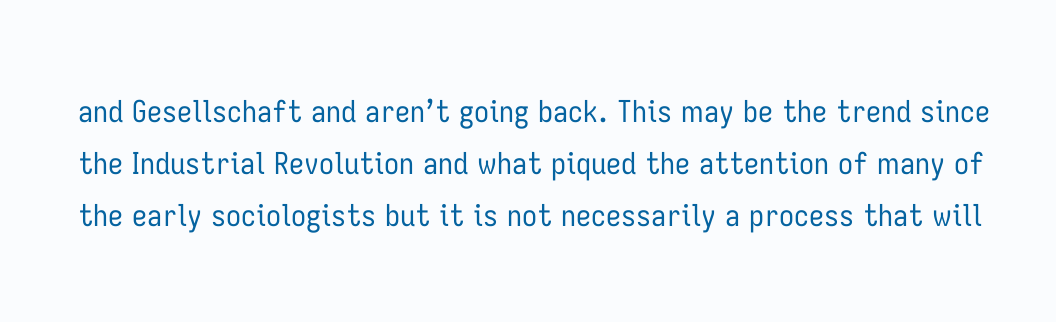and Gesellschaft and aren’t going back. This may be the trend since the Industrial Revolution and what piqued the attention of many of the early sociologists but it is not necessarily a process that will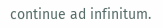continue ad infinitum.